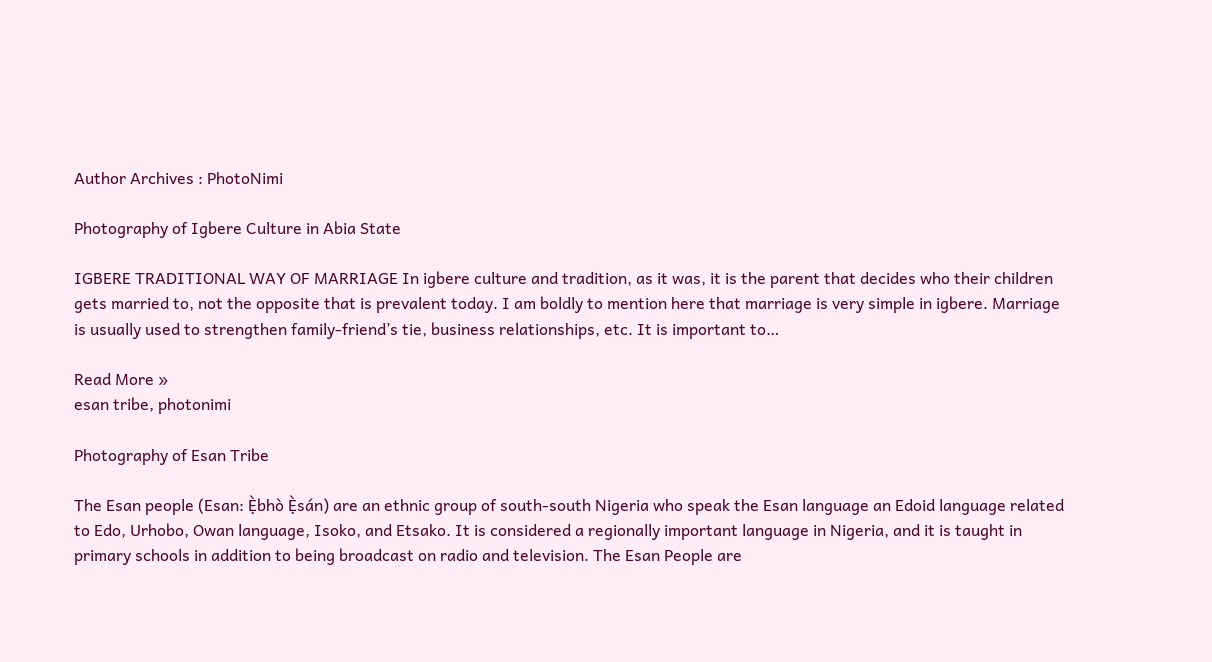Author Archives : PhotoNimi

Photography of Igbere Culture in Abia State

IGBERE TRADITIONAL WAY OF MARRIAGE In igbere culture and tradition, as it was, it is the parent that decides who their children gets married to, not the opposite that is prevalent today. I am boldly to mention here that marriage is very simple in igbere. Marriage is usually used to strengthen family-friend’s tie, business relationships, etc. It is important to…

Read More »
esan tribe, photonimi

Photography of Esan Tribe

The Esan people (Esan: Ẹ̀bhò Ẹ̀sán) are an ethnic group of south-south Nigeria who speak the Esan language an Edoid language related to Edo, Urhobo, Owan language, Isoko, and Etsako. It is considered a regionally important language in Nigeria, and it is taught in primary schools in addition to being broadcast on radio and television. The Esan People are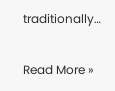traditionally…

Read More »